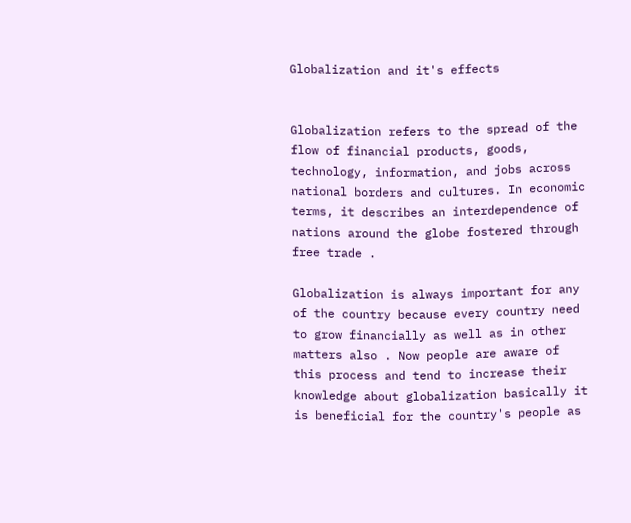Globalization and it's effects


Globalization refers to the spread of the flow of financial products, goods, technology, information, and jobs across national borders and cultures. In economic terms, it describes an interdependence of nations around the globe fostered through free trade .

Globalization is always important for any of the country because every country need to grow financially as well as in other matters also . Now people are aware of this process and tend to increase their knowledge about globalization basically it is beneficial for the country's people as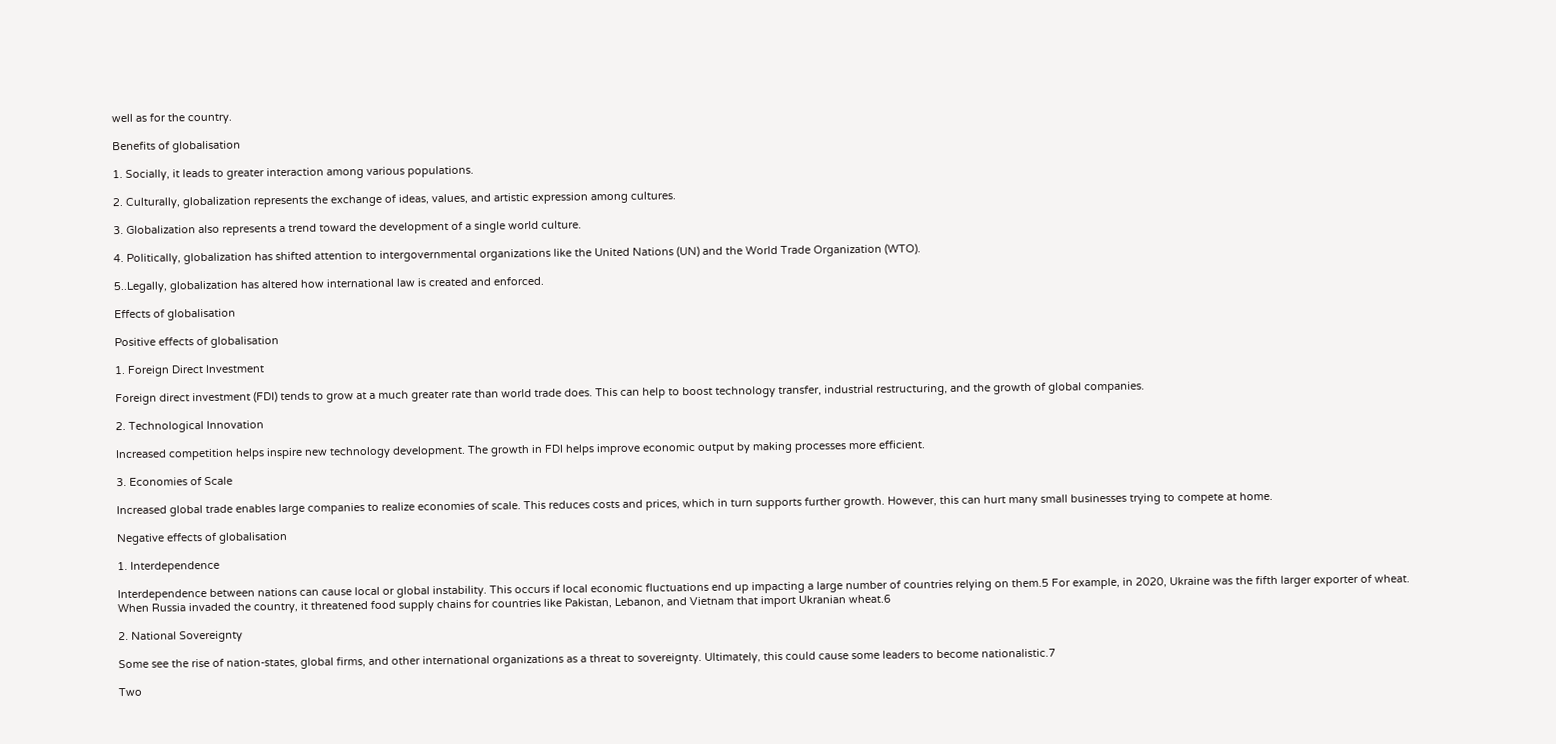well as for the country.

Benefits of globalisation

1. Socially, it leads to greater interaction among various populations.

2. Culturally, globalization represents the exchange of ideas, values, and artistic expression among cultures.

3. Globalization also represents a trend toward the development of a single world culture.

4. Politically, globalization has shifted attention to intergovernmental organizations like the United Nations (UN) and the World Trade Organization (WTO).

5..Legally, globalization has altered how international law is created and enforced.

Effects of globalisation

Positive effects of globalisation

1. Foreign Direct Investment

Foreign direct investment (FDI) tends to grow at a much greater rate than world trade does. This can help to boost technology transfer, industrial restructuring, and the growth of global companies.

2. Technological Innovation

Increased competition helps inspire new technology development. The growth in FDI helps improve economic output by making processes more efficient.

3. Economies of Scale

Increased global trade enables large companies to realize economies of scale. This reduces costs and prices, which in turn supports further growth. However, this can hurt many small businesses trying to compete at home.

Negative effects of globalisation

1. Interdependence

Interdependence between nations can cause local or global instability. This occurs if local economic fluctuations end up impacting a large number of countries relying on them.5 For example, in 2020, Ukraine was the fifth larger exporter of wheat. When Russia invaded the country, it threatened food supply chains for countries like Pakistan, Lebanon, and Vietnam that import Ukranian wheat.6

2. National Sovereignty

Some see the rise of nation-states, global firms, and other international organizations as a threat to sovereignty. Ultimately, this could cause some leaders to become nationalistic.7

Two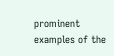prominent examples of the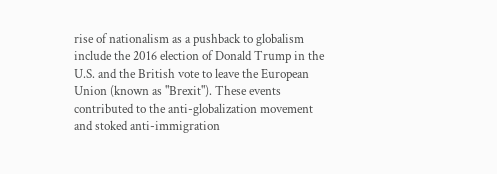rise of nationalism as a pushback to globalism include the 2016 election of Donald Trump in the U.S. and the British vote to leave the European Union (known as "Brexit"). These events contributed to the anti-globalization movement and stoked anti-immigration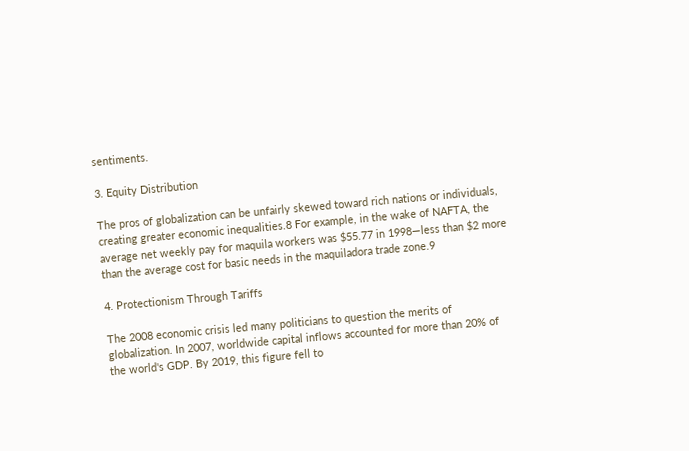sentiments.

3. Equity Distribution

The pros of globalization can be unfairly skewed toward rich nations or individuals, creating greater economic inequalities.8 For example, in the wake of NAFTA, the average net weekly pay for maquila workers was $55.77 in 1998—less than $2 more than the average cost for basic needs in the maquiladora trade zone.9

4. Protectionism Through Tariffs

The 2008 economic crisis led many politicians to question the merits of globalization. In 2007, worldwide capital inflows accounted for more than 20% of the world's GDP. By 2019, this figure fell to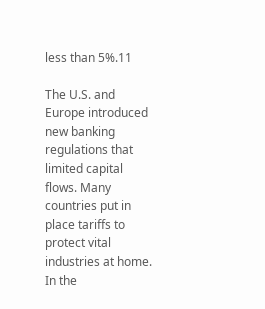less than 5%.11

The U.S. and Europe introduced new banking regulations that limited capital flows. Many countries put in place tariffs to protect vital industries at home. In the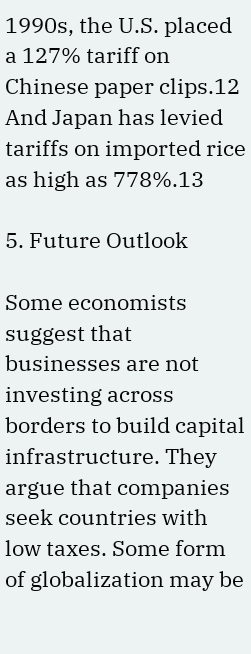1990s, the U.S. placed a 127% tariff on Chinese paper clips.12 And Japan has levied tariffs on imported rice as high as 778%.13

5. Future Outlook

Some economists suggest that businesses are not investing across borders to build capital infrastructure. They argue that companies seek countries with low taxes. Some form of globalization may be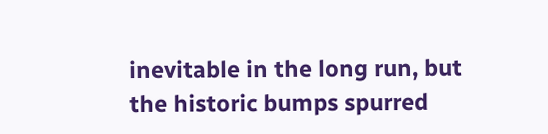inevitable in the long run, but the historic bumps spurred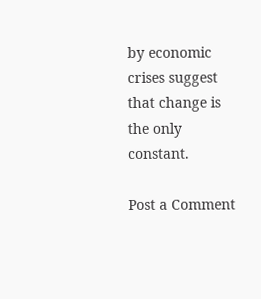by economic crises suggest that change is the only constant.

Post a Comment